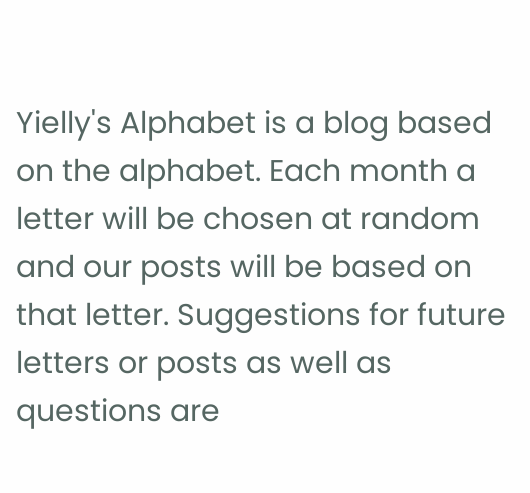Yielly's Alphabet is a blog based on the alphabet. Each month a letter will be chosen at random and our posts will be based on that letter. Suggestions for future letters or posts as well as questions are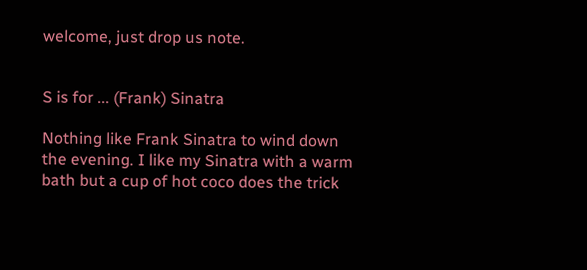welcome, just drop us note.


S is for ... (Frank) Sinatra

Nothing like Frank Sinatra to wind down the evening. I like my Sinatra with a warm bath but a cup of hot coco does the trick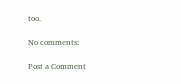too.

No comments:

Post a Comment